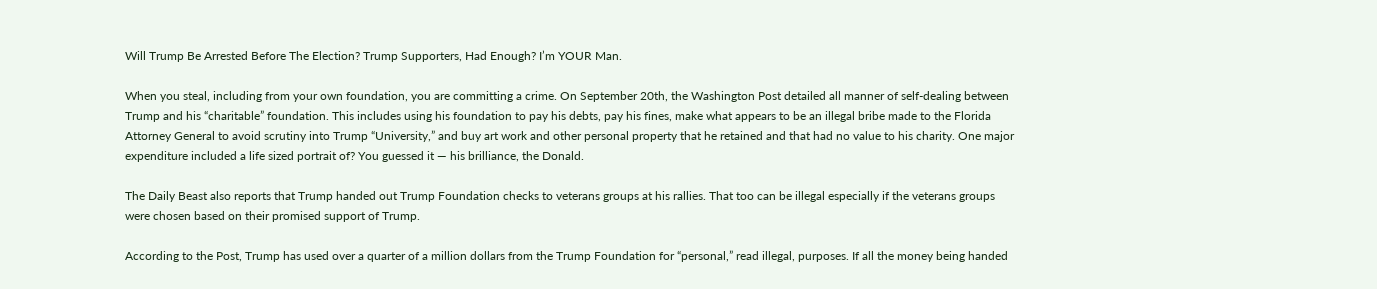Will Trump Be Arrested Before The Election? Trump Supporters, Had Enough? I’m YOUR Man.

When you steal, including from your own foundation, you are committing a crime. On September 20th, the Washington Post detailed all manner of self-dealing between Trump and his “charitable” foundation. This includes using his foundation to pay his debts, pay his fines, make what appears to be an illegal bribe made to the Florida Attorney General to avoid scrutiny into Trump “University,” and buy art work and other personal property that he retained and that had no value to his charity. One major expenditure included a life sized portrait of? You guessed it — his brilliance, the Donald.

The Daily Beast also reports that Trump handed out Trump Foundation checks to veterans groups at his rallies. That too can be illegal especially if the veterans groups were chosen based on their promised support of Trump.

According to the Post, Trump has used over a quarter of a million dollars from the Trump Foundation for “personal,” read illegal, purposes. If all the money being handed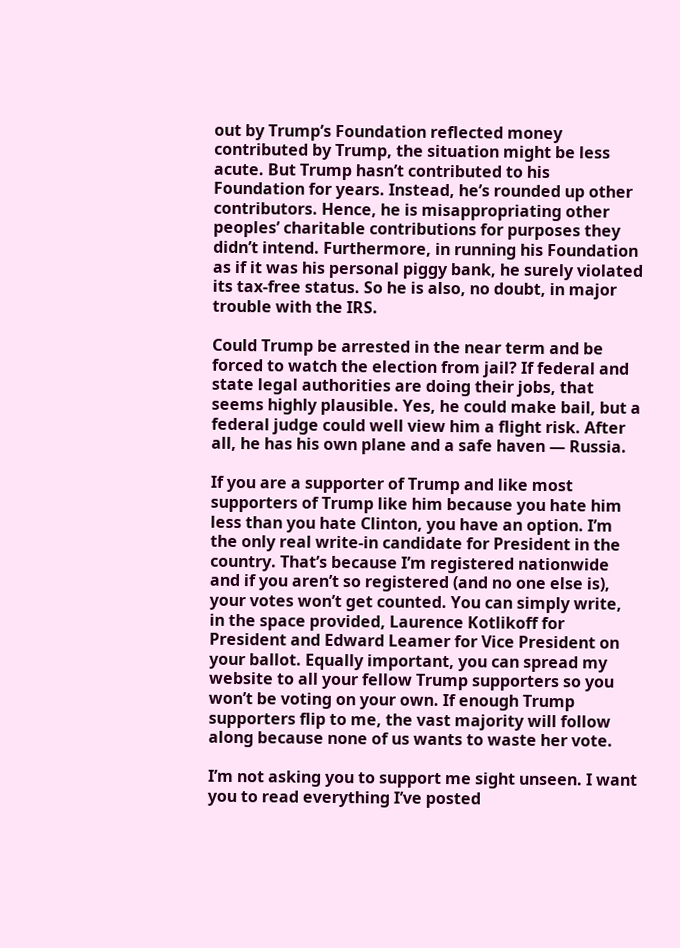out by Trump’s Foundation reflected money contributed by Trump, the situation might be less acute. But Trump hasn’t contributed to his Foundation for years. Instead, he’s rounded up other contributors. Hence, he is misappropriating other peoples’ charitable contributions for purposes they didn’t intend. Furthermore, in running his Foundation as if it was his personal piggy bank, he surely violated its tax-free status. So he is also, no doubt, in major trouble with the IRS.

Could Trump be arrested in the near term and be forced to watch the election from jail? If federal and state legal authorities are doing their jobs, that seems highly plausible. Yes, he could make bail, but a federal judge could well view him a flight risk. After all, he has his own plane and a safe haven — Russia.

If you are a supporter of Trump and like most supporters of Trump like him because you hate him less than you hate Clinton, you have an option. I’m the only real write-in candidate for President in the country. That’s because I’m registered nationwide and if you aren’t so registered (and no one else is), your votes won’t get counted. You can simply write, in the space provided, Laurence Kotlikoff for President and Edward Leamer for Vice President on your ballot. Equally important, you can spread my website to all your fellow Trump supporters so you won’t be voting on your own. If enough Trump supporters flip to me, the vast majority will follow along because none of us wants to waste her vote.

I’m not asking you to support me sight unseen. I want you to read everything I’ve posted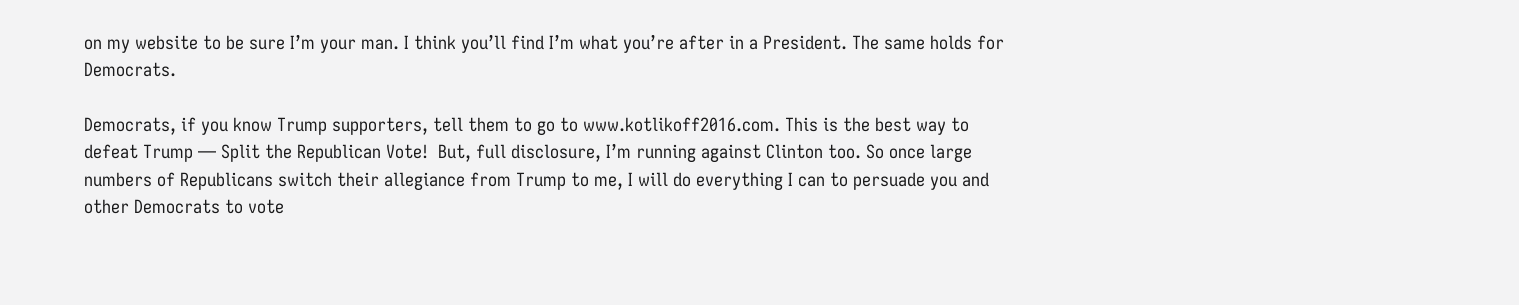on my website to be sure I’m your man. I think you’ll find I’m what you’re after in a President. The same holds for Democrats.

Democrats, if you know Trump supporters, tell them to go to www.kotlikoff2016.com. This is the best way to defeat Trump — Split the Republican Vote!  But, full disclosure, I’m running against Clinton too. So once large numbers of Republicans switch their allegiance from Trump to me, I will do everything I can to persuade you and other Democrats to vote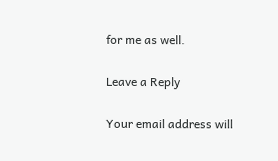for me as well.

Leave a Reply

Your email address will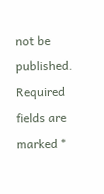not be published. Required fields are marked *